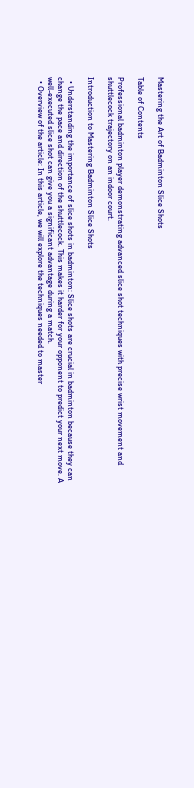Mastering the Art of Badminton Slice Shots

Table of Contents

Professional badminton player demonstrating advanced slice shot techniques with precise wrist movement and shuttlecock trajectory on an indoor court.

Introduction to Mastering Badminton Slice Shots

  • Understanding the importance of slice shots in badminton: Slice shots are crucial in badminton because they can change the pace and direction of the shuttlecock. This makes it harder for your opponent to predict your next move. A well-executed slice shot can give you a significant advantage during a match.
  • Overview of the article: In this article, we will explore the techniques needed to master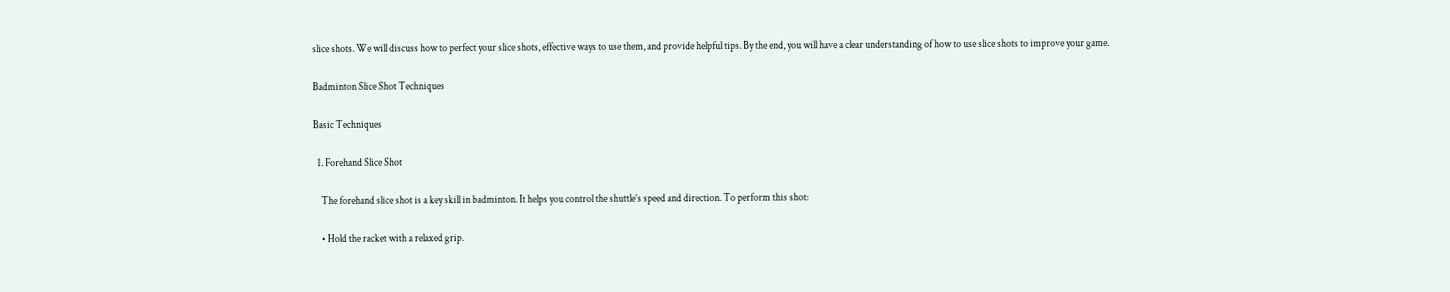slice shots. We will discuss how to perfect your slice shots, effective ways to use them, and provide helpful tips. By the end, you will have a clear understanding of how to use slice shots to improve your game.

Badminton Slice Shot Techniques

Basic Techniques

  1. Forehand Slice Shot

    The forehand slice shot is a key skill in badminton. It helps you control the shuttle’s speed and direction. To perform this shot:

    • Hold the racket with a relaxed grip.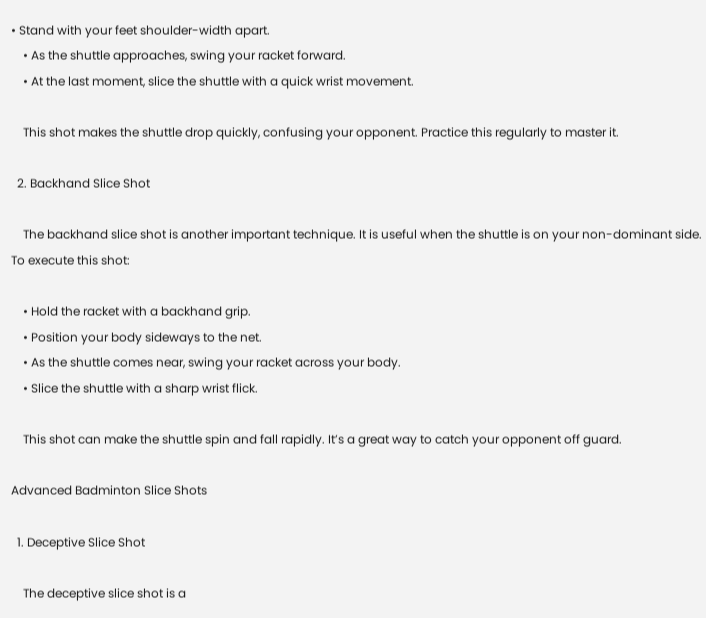• Stand with your feet shoulder-width apart.
    • As the shuttle approaches, swing your racket forward.
    • At the last moment, slice the shuttle with a quick wrist movement.

    This shot makes the shuttle drop quickly, confusing your opponent. Practice this regularly to master it.

  2. Backhand Slice Shot

    The backhand slice shot is another important technique. It is useful when the shuttle is on your non-dominant side. To execute this shot:

    • Hold the racket with a backhand grip.
    • Position your body sideways to the net.
    • As the shuttle comes near, swing your racket across your body.
    • Slice the shuttle with a sharp wrist flick.

    This shot can make the shuttle spin and fall rapidly. It’s a great way to catch your opponent off guard.

Advanced Badminton Slice Shots

  1. Deceptive Slice Shot

    The deceptive slice shot is a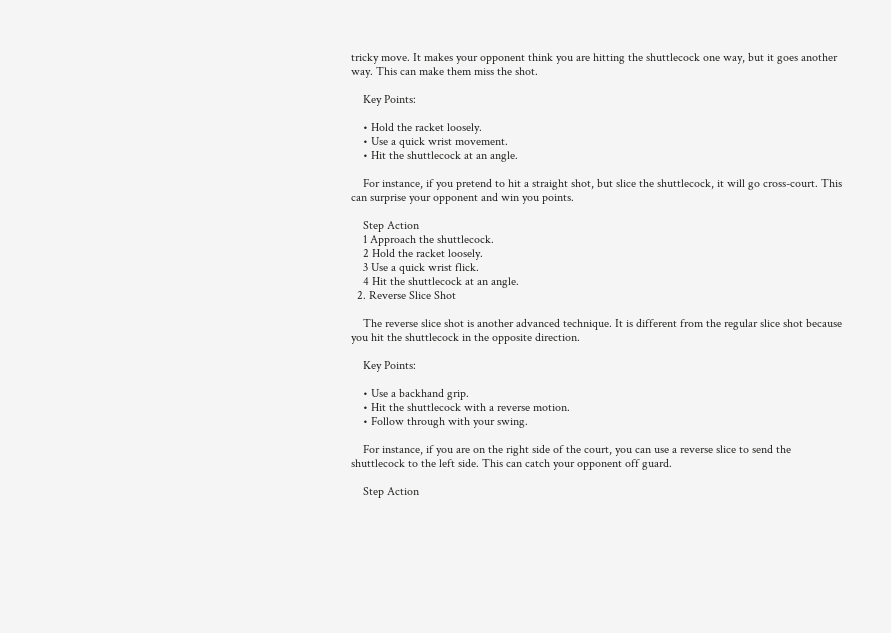tricky move. It makes your opponent think you are hitting the shuttlecock one way, but it goes another way. This can make them miss the shot.

    Key Points:

    • Hold the racket loosely.
    • Use a quick wrist movement.
    • Hit the shuttlecock at an angle.

    For instance, if you pretend to hit a straight shot, but slice the shuttlecock, it will go cross-court. This can surprise your opponent and win you points.

    Step Action
    1 Approach the shuttlecock.
    2 Hold the racket loosely.
    3 Use a quick wrist flick.
    4 Hit the shuttlecock at an angle.
  2. Reverse Slice Shot

    The reverse slice shot is another advanced technique. It is different from the regular slice shot because you hit the shuttlecock in the opposite direction.

    Key Points:

    • Use a backhand grip.
    • Hit the shuttlecock with a reverse motion.
    • Follow through with your swing.

    For instance, if you are on the right side of the court, you can use a reverse slice to send the shuttlecock to the left side. This can catch your opponent off guard.

    Step Action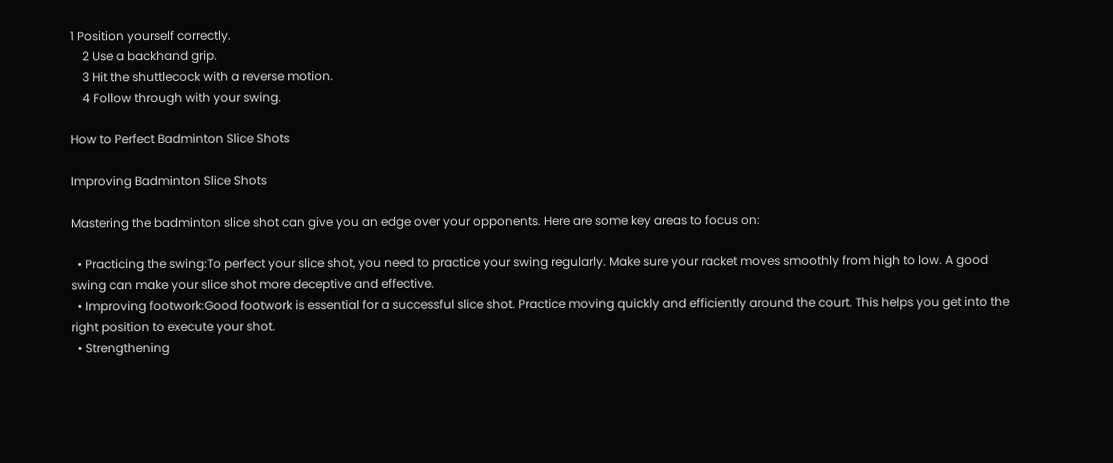1 Position yourself correctly.
    2 Use a backhand grip.
    3 Hit the shuttlecock with a reverse motion.
    4 Follow through with your swing.

How to Perfect Badminton Slice Shots

Improving Badminton Slice Shots

Mastering the badminton slice shot can give you an edge over your opponents. Here are some key areas to focus on:

  • Practicing the swing:To perfect your slice shot, you need to practice your swing regularly. Make sure your racket moves smoothly from high to low. A good swing can make your slice shot more deceptive and effective.
  • Improving footwork:Good footwork is essential for a successful slice shot. Practice moving quickly and efficiently around the court. This helps you get into the right position to execute your shot.
  • Strengthening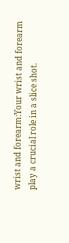wrist and forearm:Your wrist and forearm play a crucial role in a slice shot.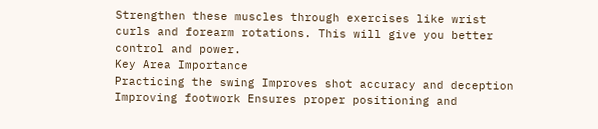Strengthen these muscles through exercises like wrist curls and forearm rotations. This will give you better control and power.
Key Area Importance
Practicing the swing Improves shot accuracy and deception
Improving footwork Ensures proper positioning and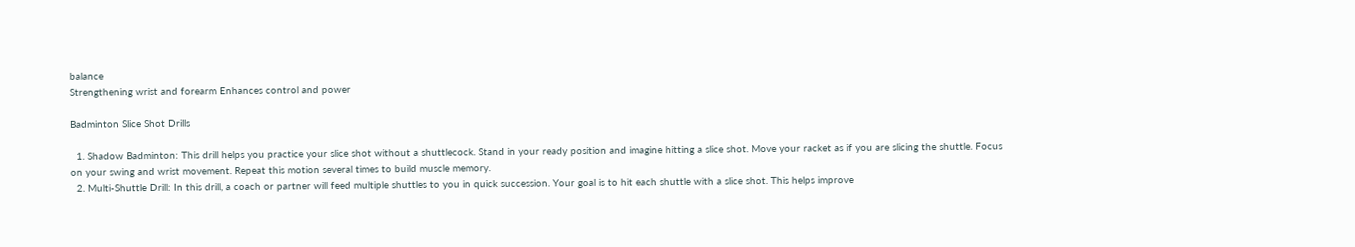balance
Strengthening wrist and forearm Enhances control and power

Badminton Slice Shot Drills

  1. Shadow Badminton: This drill helps you practice your slice shot without a shuttlecock. Stand in your ready position and imagine hitting a slice shot. Move your racket as if you are slicing the shuttle. Focus on your swing and wrist movement. Repeat this motion several times to build muscle memory.
  2. Multi-Shuttle Drill: In this drill, a coach or partner will feed multiple shuttles to you in quick succession. Your goal is to hit each shuttle with a slice shot. This helps improve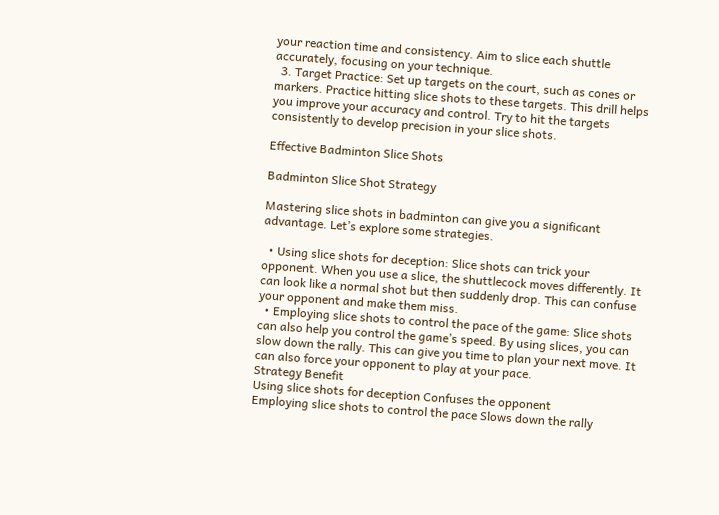your reaction time and consistency. Aim to slice each shuttle accurately, focusing on your technique.
  3. Target Practice: Set up targets on the court, such as cones or markers. Practice hitting slice shots to these targets. This drill helps you improve your accuracy and control. Try to hit the targets consistently to develop precision in your slice shots.

Effective Badminton Slice Shots

Badminton Slice Shot Strategy

Mastering slice shots in badminton can give you a significant advantage. Let’s explore some strategies.

  • Using slice shots for deception: Slice shots can trick your opponent. When you use a slice, the shuttlecock moves differently. It can look like a normal shot but then suddenly drop. This can confuse your opponent and make them miss.
  • Employing slice shots to control the pace of the game: Slice shots can also help you control the game’s speed. By using slices, you can slow down the rally. This can give you time to plan your next move. It can also force your opponent to play at your pace.
Strategy Benefit
Using slice shots for deception Confuses the opponent
Employing slice shots to control the pace Slows down the rally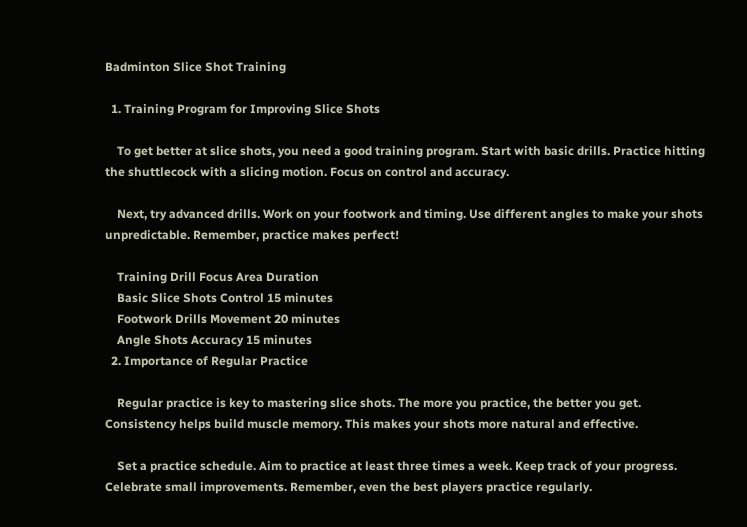Badminton Slice Shot Training

  1. Training Program for Improving Slice Shots

    To get better at slice shots, you need a good training program. Start with basic drills. Practice hitting the shuttlecock with a slicing motion. Focus on control and accuracy.

    Next, try advanced drills. Work on your footwork and timing. Use different angles to make your shots unpredictable. Remember, practice makes perfect!

    Training Drill Focus Area Duration
    Basic Slice Shots Control 15 minutes
    Footwork Drills Movement 20 minutes
    Angle Shots Accuracy 15 minutes
  2. Importance of Regular Practice

    Regular practice is key to mastering slice shots. The more you practice, the better you get. Consistency helps build muscle memory. This makes your shots more natural and effective.

    Set a practice schedule. Aim to practice at least three times a week. Keep track of your progress. Celebrate small improvements. Remember, even the best players practice regularly.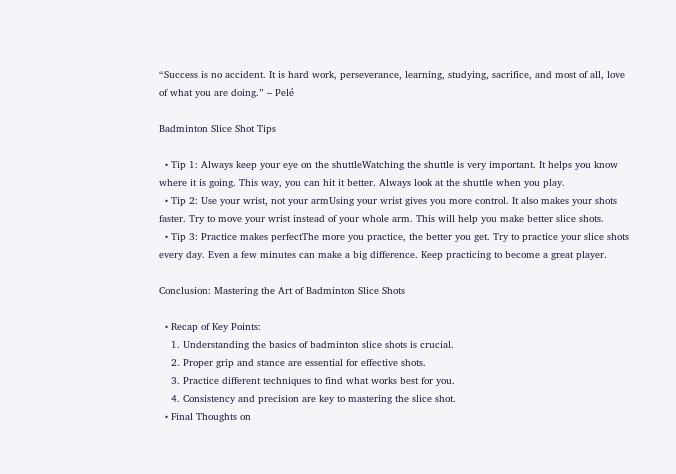“Success is no accident. It is hard work, perseverance, learning, studying, sacrifice, and most of all, love of what you are doing.” – Pelé

Badminton Slice Shot Tips

  • Tip 1: Always keep your eye on the shuttleWatching the shuttle is very important. It helps you know where it is going. This way, you can hit it better. Always look at the shuttle when you play.
  • Tip 2: Use your wrist, not your armUsing your wrist gives you more control. It also makes your shots faster. Try to move your wrist instead of your whole arm. This will help you make better slice shots.
  • Tip 3: Practice makes perfectThe more you practice, the better you get. Try to practice your slice shots every day. Even a few minutes can make a big difference. Keep practicing to become a great player.

Conclusion: Mastering the Art of Badminton Slice Shots

  • Recap of Key Points:
    1. Understanding the basics of badminton slice shots is crucial.
    2. Proper grip and stance are essential for effective shots.
    3. Practice different techniques to find what works best for you.
    4. Consistency and precision are key to mastering the slice shot.
  • Final Thoughts on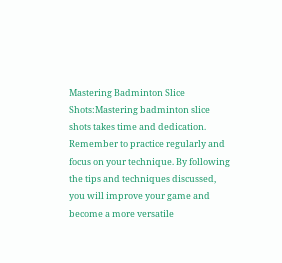Mastering Badminton Slice Shots:Mastering badminton slice shots takes time and dedication. Remember to practice regularly and focus on your technique. By following the tips and techniques discussed, you will improve your game and become a more versatile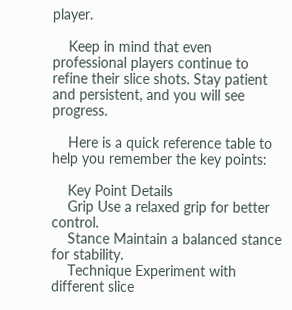player.

    Keep in mind that even professional players continue to refine their slice shots. Stay patient and persistent, and you will see progress.

    Here is a quick reference table to help you remember the key points:

    Key Point Details
    Grip Use a relaxed grip for better control.
    Stance Maintain a balanced stance for stability.
    Technique Experiment with different slice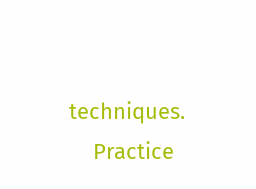techniques.
    Practice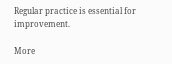Regular practice is essential for improvement.

More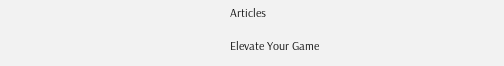Articles

Elevate Your Game